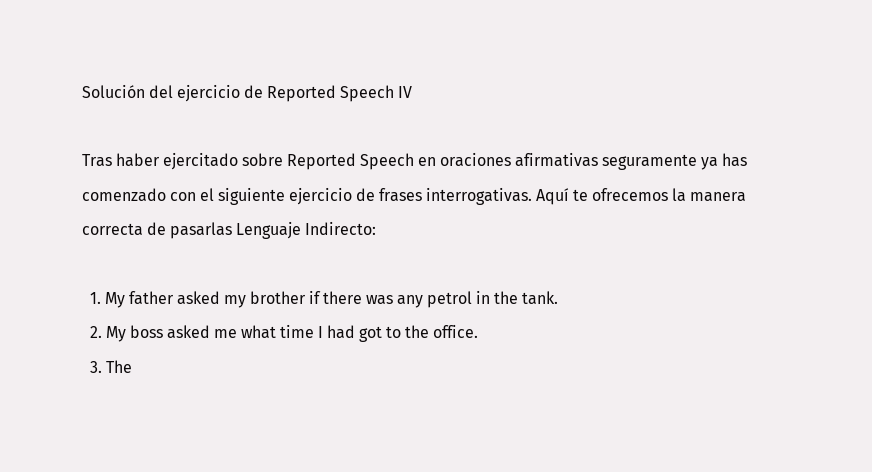Solución del ejercicio de Reported Speech IV

Tras haber ejercitado sobre Reported Speech en oraciones afirmativas seguramente ya has comenzado con el siguiente ejercicio de frases interrogativas. Aquí te ofrecemos la manera correcta de pasarlas Lenguaje Indirecto:

  1. My father asked my brother if there was any petrol in the tank.
  2. My boss asked me what time I had got to the office.
  3. The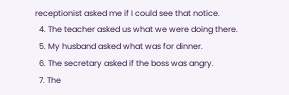receptionist asked me if I could see that notice.
  4. The teacher asked us what we were doing there.
  5. My husband asked what was for dinner.
  6. The secretary asked if the boss was angry.
  7. The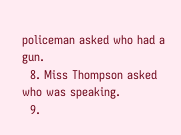policeman asked who had a gun.
  8. Miss Thompson asked who was speaking.
  9.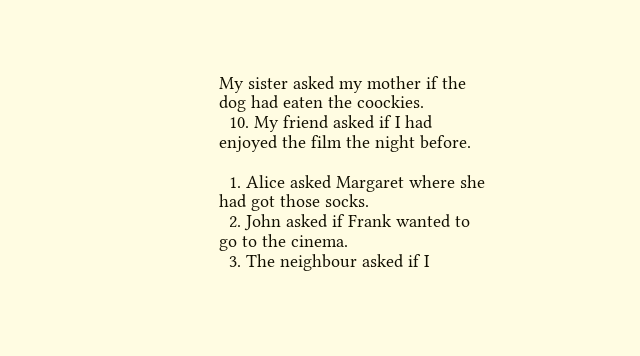My sister asked my mother if the dog had eaten the coockies.
  10. My friend asked if I had enjoyed the film the night before.

  1. Alice asked Margaret where she had got those socks.
  2. John asked if Frank wanted to go to the cinema.
  3. The neighbour asked if I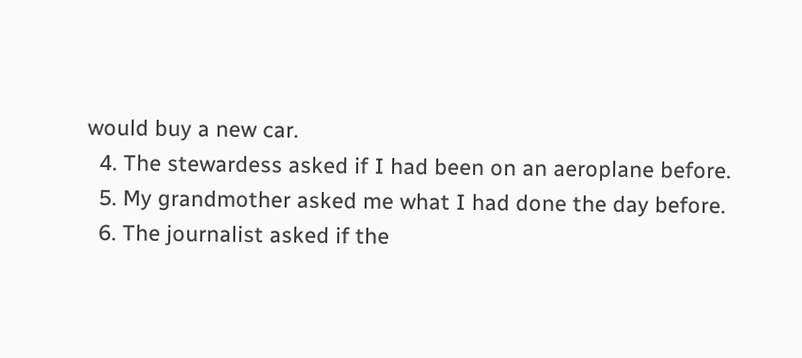would buy a new car.
  4. The stewardess asked if I had been on an aeroplane before.
  5. My grandmother asked me what I had done the day before.
  6. The journalist asked if the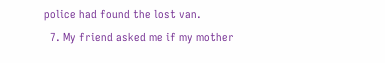police had found the lost van.
  7. My friend asked me if my mother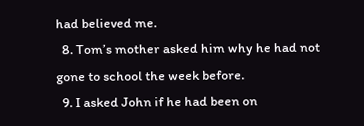had believed me.
  8. Tom’s mother asked him why he had not gone to school the week before.
  9. I asked John if he had been on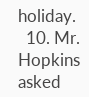holiday.
  10. Mr. Hopkins asked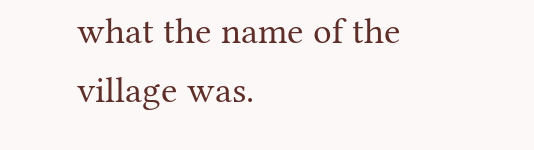what the name of the village was.